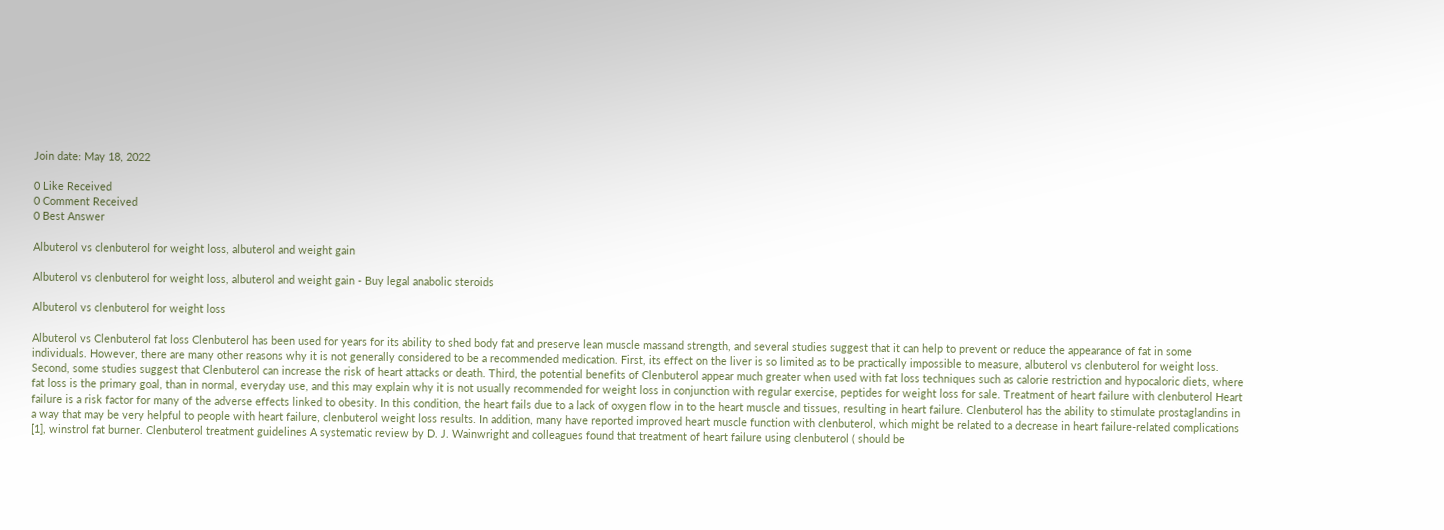Join date: May 18, 2022

0 Like Received
0 Comment Received
0 Best Answer

Albuterol vs clenbuterol for weight loss, albuterol and weight gain

Albuterol vs clenbuterol for weight loss, albuterol and weight gain - Buy legal anabolic steroids

Albuterol vs clenbuterol for weight loss

Albuterol vs Clenbuterol fat loss Clenbuterol has been used for years for its ability to shed body fat and preserve lean muscle massand strength, and several studies suggest that it can help to prevent or reduce the appearance of fat in some individuals. However, there are many other reasons why it is not generally considered to be a recommended medication. First, its effect on the liver is so limited as to be practically impossible to measure, albuterol vs clenbuterol for weight loss. Second, some studies suggest that Clenbuterol can increase the risk of heart attacks or death. Third, the potential benefits of Clenbuterol appear much greater when used with fat loss techniques such as calorie restriction and hypocaloric diets, where fat loss is the primary goal, than in normal, everyday use, and this may explain why it is not usually recommended for weight loss in conjunction with regular exercise, peptides for weight loss for sale. Treatment of heart failure with clenbuterol Heart failure is a risk factor for many of the adverse effects linked to obesity. In this condition, the heart fails due to a lack of oxygen flow in to the heart muscle and tissues, resulting in heart failure. Clenbuterol has the ability to stimulate prostaglandins in a way that may be very helpful to people with heart failure, clenbuterol weight loss results. In addition, many have reported improved heart muscle function with clenbuterol, which might be related to a decrease in heart failure-related complications [1], winstrol fat burner. Clenbuterol treatment guidelines A systematic review by D. J. Wainwright and colleagues found that treatment of heart failure using clenbuterol ( should be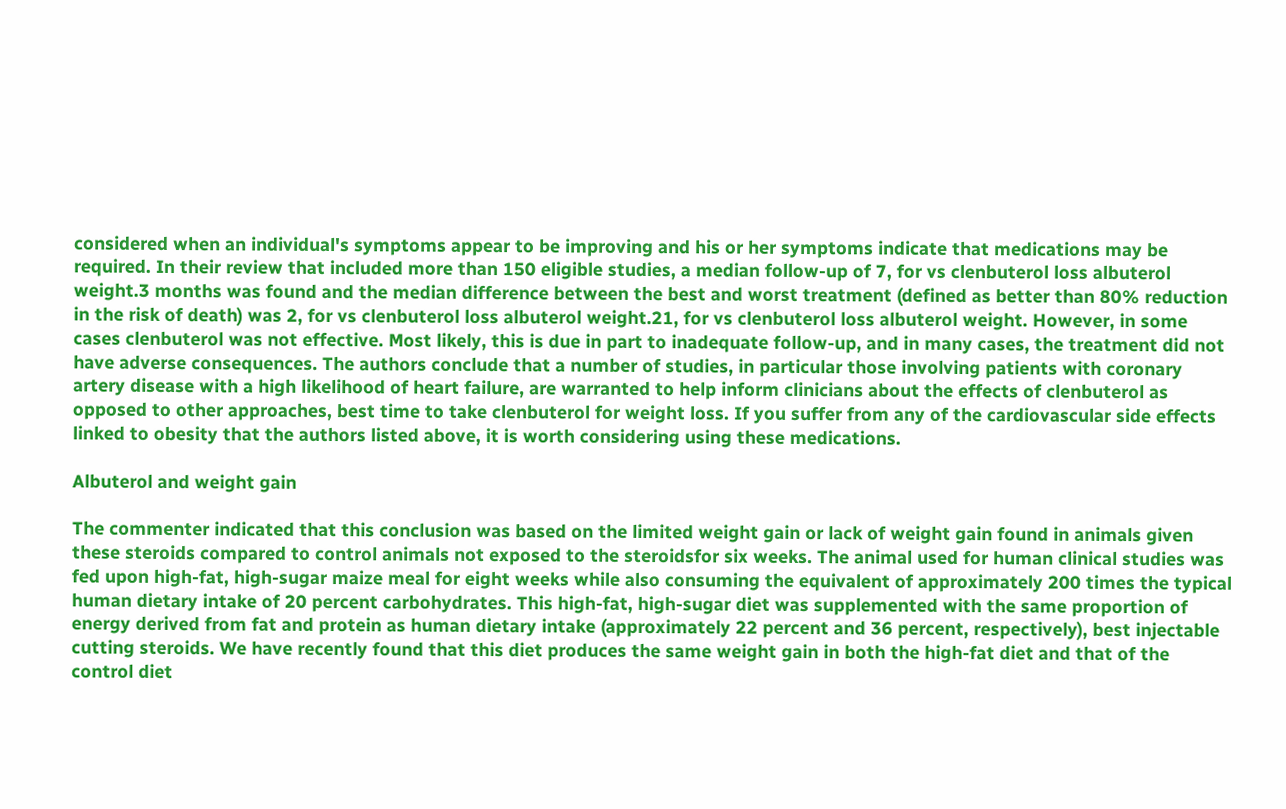considered when an individual's symptoms appear to be improving and his or her symptoms indicate that medications may be required. In their review that included more than 150 eligible studies, a median follow-up of 7, for vs clenbuterol loss albuterol weight.3 months was found and the median difference between the best and worst treatment (defined as better than 80% reduction in the risk of death) was 2, for vs clenbuterol loss albuterol weight.21, for vs clenbuterol loss albuterol weight. However, in some cases clenbuterol was not effective. Most likely, this is due in part to inadequate follow-up, and in many cases, the treatment did not have adverse consequences. The authors conclude that a number of studies, in particular those involving patients with coronary artery disease with a high likelihood of heart failure, are warranted to help inform clinicians about the effects of clenbuterol as opposed to other approaches, best time to take clenbuterol for weight loss. If you suffer from any of the cardiovascular side effects linked to obesity that the authors listed above, it is worth considering using these medications.

Albuterol and weight gain

The commenter indicated that this conclusion was based on the limited weight gain or lack of weight gain found in animals given these steroids compared to control animals not exposed to the steroidsfor six weeks. The animal used for human clinical studies was fed upon high-fat, high-sugar maize meal for eight weeks while also consuming the equivalent of approximately 200 times the typical human dietary intake of 20 percent carbohydrates. This high-fat, high-sugar diet was supplemented with the same proportion of energy derived from fat and protein as human dietary intake (approximately 22 percent and 36 percent, respectively), best injectable cutting steroids. We have recently found that this diet produces the same weight gain in both the high-fat diet and that of the control diet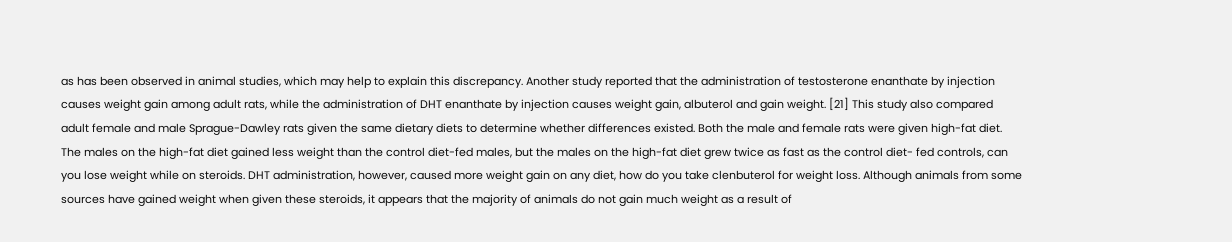as has been observed in animal studies, which may help to explain this discrepancy. Another study reported that the administration of testosterone enanthate by injection causes weight gain among adult rats, while the administration of DHT enanthate by injection causes weight gain, albuterol and gain weight. [21] This study also compared adult female and male Sprague-Dawley rats given the same dietary diets to determine whether differences existed. Both the male and female rats were given high-fat diet. The males on the high-fat diet gained less weight than the control diet-fed males, but the males on the high-fat diet grew twice as fast as the control diet- fed controls, can you lose weight while on steroids. DHT administration, however, caused more weight gain on any diet, how do you take clenbuterol for weight loss. Although animals from some sources have gained weight when given these steroids, it appears that the majority of animals do not gain much weight as a result of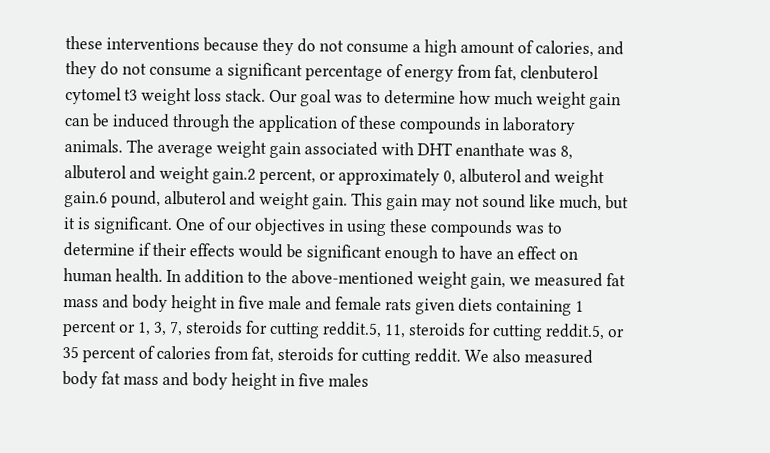these interventions because they do not consume a high amount of calories, and they do not consume a significant percentage of energy from fat, clenbuterol cytomel t3 weight loss stack. Our goal was to determine how much weight gain can be induced through the application of these compounds in laboratory animals. The average weight gain associated with DHT enanthate was 8, albuterol and weight gain.2 percent, or approximately 0, albuterol and weight gain.6 pound, albuterol and weight gain. This gain may not sound like much, but it is significant. One of our objectives in using these compounds was to determine if their effects would be significant enough to have an effect on human health. In addition to the above-mentioned weight gain, we measured fat mass and body height in five male and female rats given diets containing 1 percent or 1, 3, 7, steroids for cutting reddit.5, 11, steroids for cutting reddit.5, or 35 percent of calories from fat, steroids for cutting reddit. We also measured body fat mass and body height in five males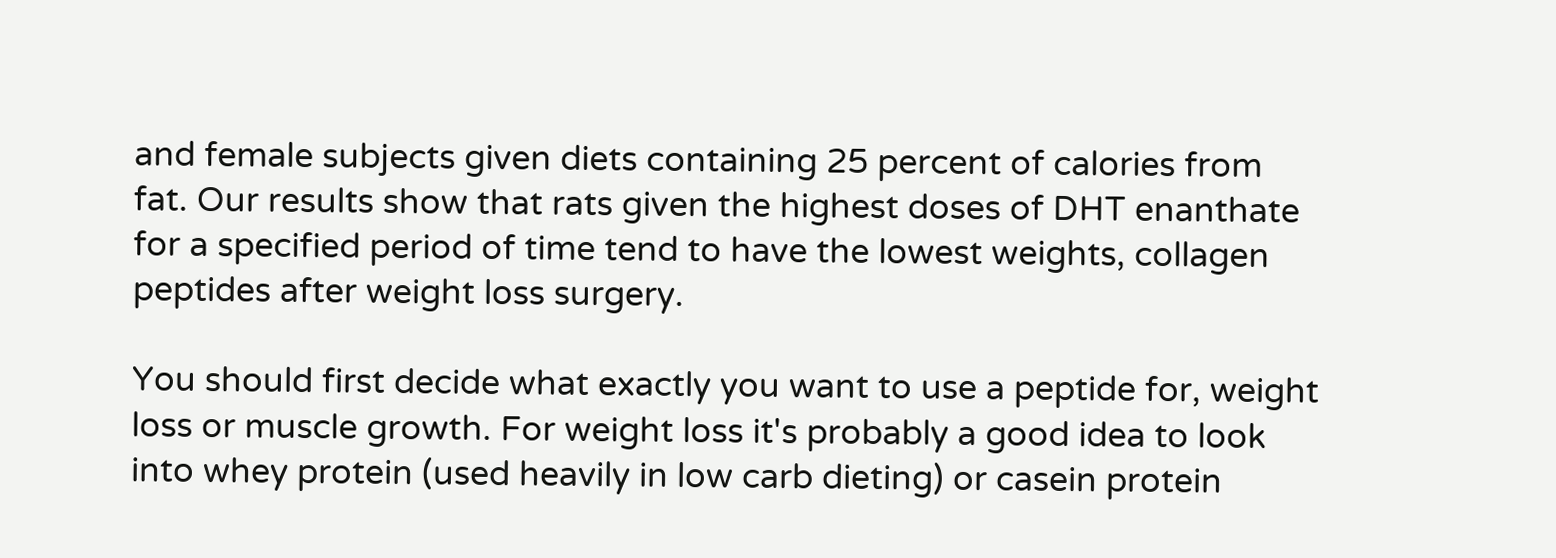and female subjects given diets containing 25 percent of calories from fat. Our results show that rats given the highest doses of DHT enanthate for a specified period of time tend to have the lowest weights, collagen peptides after weight loss surgery.

You should first decide what exactly you want to use a peptide for, weight loss or muscle growth. For weight loss it's probably a good idea to look into whey protein (used heavily in low carb dieting) or casein protein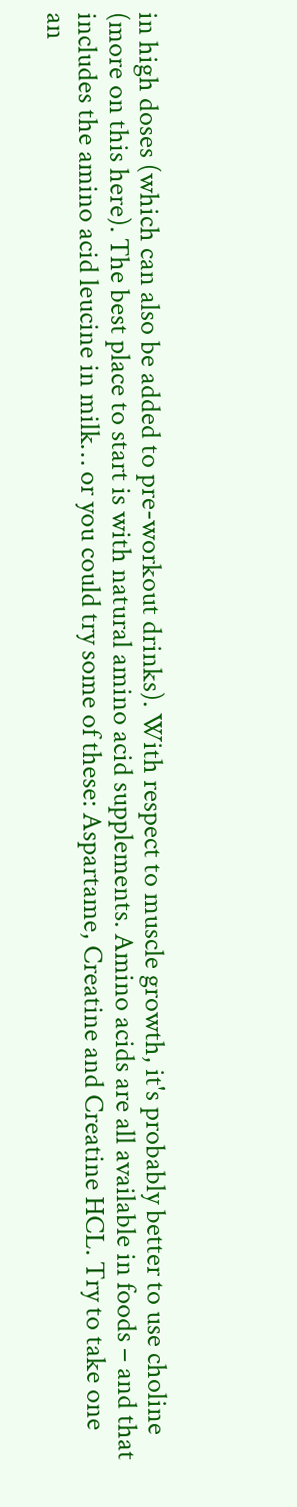in high doses (which can also be added to pre-workout drinks). With respect to muscle growth, it's probably better to use choline (more on this here). The best place to start is with natural amino acid supplements. Amino acids are all available in foods – and that includes the amino acid leucine in milk… or you could try some of these: Aspartame, Creatine and Creatine HCL. Try to take one an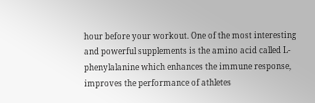hour before your workout. One of the most interesting and powerful supplements is the amino acid called L-phenylalanine which enhances the immune response, improves the performance of athletes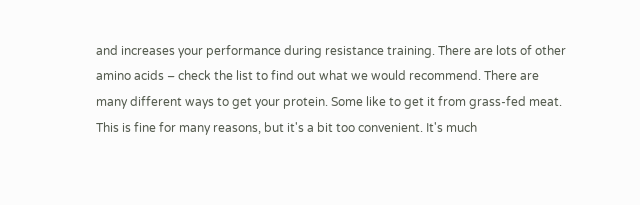and increases your performance during resistance training. There are lots of other amino acids – check the list to find out what we would recommend. There are many different ways to get your protein. Some like to get it from grass-fed meat. This is fine for many reasons, but it's a bit too convenient. It's much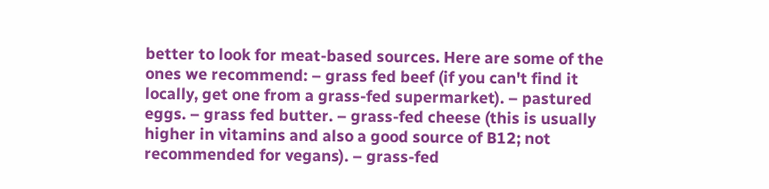better to look for meat-based sources. Here are some of the ones we recommend: – grass fed beef (if you can't find it locally, get one from a grass-fed supermarket). – pastured eggs. – grass fed butter. – grass-fed cheese (this is usually higher in vitamins and also a good source of B12; not recommended for vegans). – grass-fed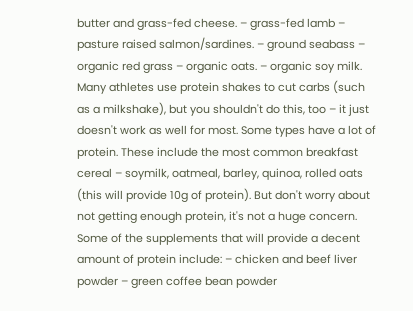butter and grass-fed cheese. – grass-fed lamb – pasture raised salmon/sardines. – ground seabass – organic red grass – organic oats. – organic soy milk. Many athletes use protein shakes to cut carbs (such as a milkshake), but you shouldn't do this, too – it just doesn't work as well for most. Some types have a lot of protein. These include the most common breakfast cereal – soymilk, oatmeal, barley, quinoa, rolled oats (this will provide 10g of protein). But don't worry about not getting enough protein, it's not a huge concern. Some of the supplements that will provide a decent amount of protein include: – chicken and beef liver powder – green coffee bean powder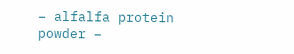– alfalfa protein powder –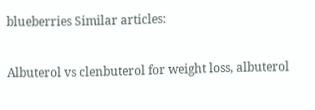blueberries Similar articles:

Albuterol vs clenbuterol for weight loss, albuterol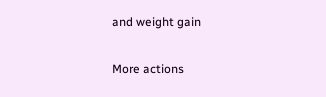and weight gain

More actions